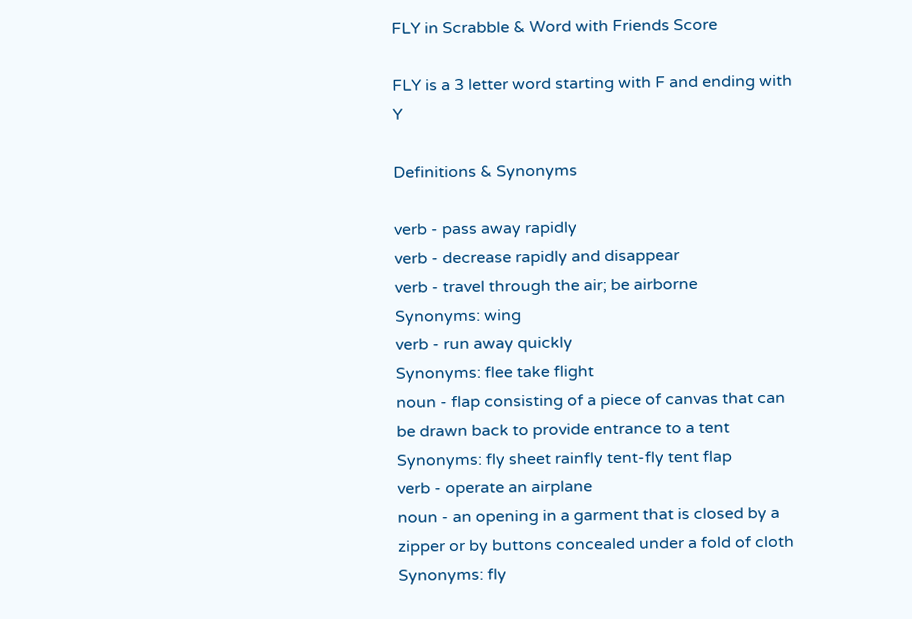FLY in Scrabble & Word with Friends Score

FLY is a 3 letter word starting with F and ending with Y

Definitions & Synonyms

verb - pass away rapidly
verb - decrease rapidly and disappear
verb - travel through the air; be airborne
Synonyms: wing
verb - run away quickly
Synonyms: flee take flight
noun - flap consisting of a piece of canvas that can be drawn back to provide entrance to a tent
Synonyms: fly sheet rainfly tent-fly tent flap
verb - operate an airplane
noun - an opening in a garment that is closed by a zipper or by buttons concealed under a fold of cloth
Synonyms: fly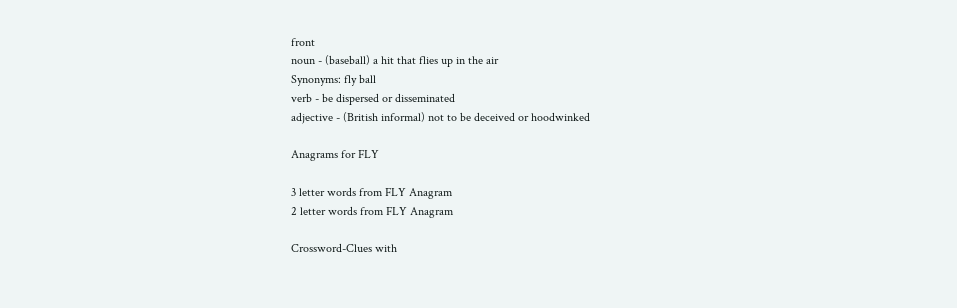front
noun - (baseball) a hit that flies up in the air
Synonyms: fly ball
verb - be dispersed or disseminated
adjective - (British informal) not to be deceived or hoodwinked

Anagrams for FLY

3 letter words from FLY Anagram
2 letter words from FLY Anagram

Crossword-Clues with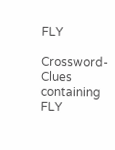FLY

Crossword-Clues containing FLY